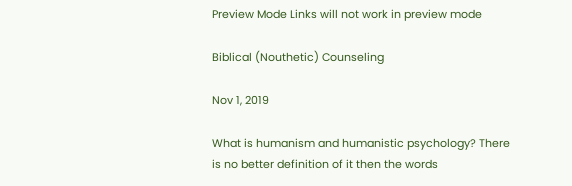Preview Mode Links will not work in preview mode

Biblical (Nouthetic) Counseling

Nov 1, 2019

What is humanism and humanistic psychology? There is no better definition of it then the words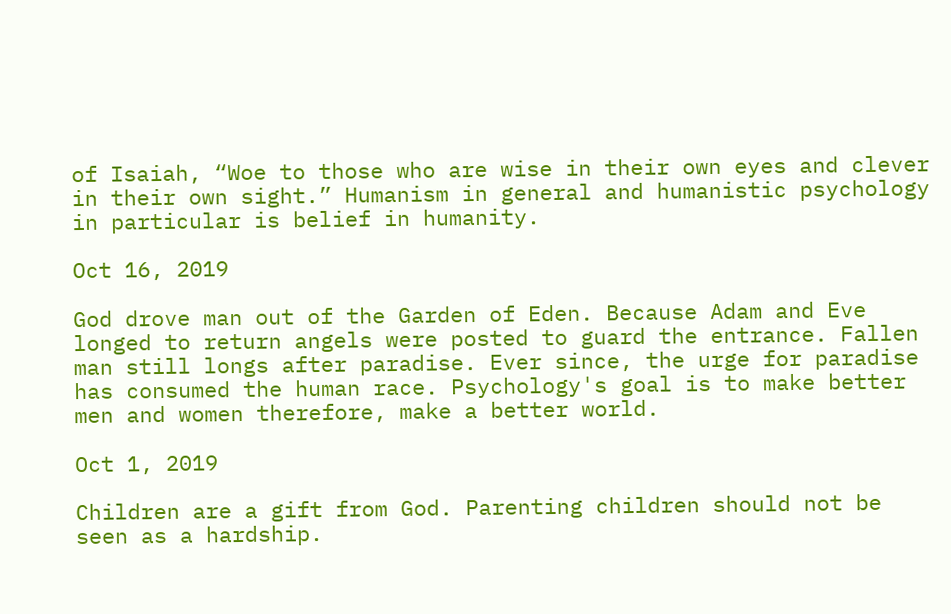of Isaiah, “Woe to those who are wise in their own eyes and clever in their own sight.” Humanism in general and humanistic psychology in particular is belief in humanity.

Oct 16, 2019

God drove man out of the Garden of Eden. Because Adam and Eve longed to return angels were posted to guard the entrance. Fallen man still longs after paradise. Ever since, the urge for paradise has consumed the human race. Psychology's goal is to make better men and women therefore, make a better world.

Oct 1, 2019

Children are a gift from God. Parenting children should not be seen as a hardship.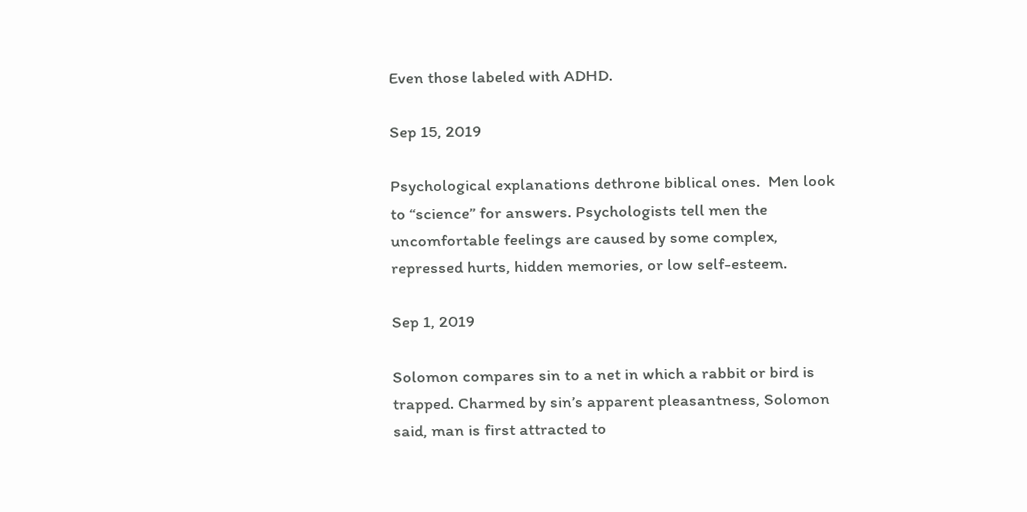Even those labeled with ADHD.

Sep 15, 2019

Psychological explanations dethrone biblical ones.  Men look to “science” for answers. Psychologists tell men the uncomfortable feelings are caused by some complex, repressed hurts, hidden memories, or low self-esteem.

Sep 1, 2019

Solomon compares sin to a net in which a rabbit or bird is trapped. Charmed by sin’s apparent pleasantness, Solomon said, man is first attracted to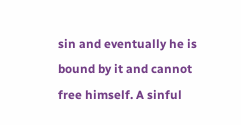sin and eventually he is bound by it and cannot free himself. A sinful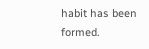habit has been formed.